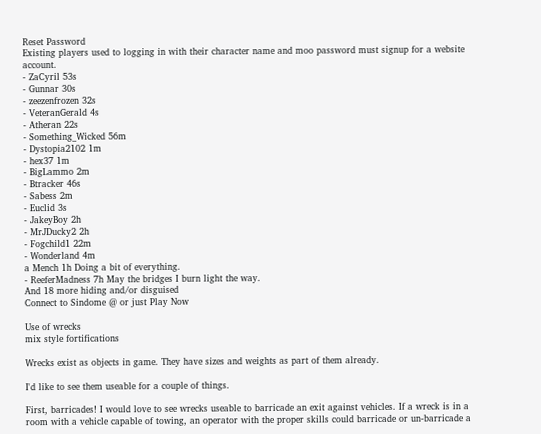Reset Password
Existing players used to logging in with their character name and moo password must signup for a website account.
- ZaCyril 53s
- Gunnar 30s
- zeezenfrozen 32s
- VeteranGerald 4s
- Atheran 22s
- Something_Wicked 56m
- Dystopia2102 1m
- hex37 1m
- BigLammo 2m
- Btracker 46s
- Sabess 2m
- Euclid 3s
- JakeyBoy 2h
- MrJDucky2 2h
- Fogchild1 22m
- Wonderland 4m
a Mench 1h Doing a bit of everything.
- ReeferMadness 7h May the bridges I burn light the way.
And 18 more hiding and/or disguised
Connect to Sindome @ or just Play Now

Use of wrecks
mix style fortifications

Wrecks exist as objects in game. They have sizes and weights as part of them already.

I'd like to see them useable for a couple of things.

First, barricades! I would love to see wrecks useable to barricade an exit against vehicles. If a wreck is in a room with a vehicle capable of towing, an operator with the proper skills could barricade or un-barricade a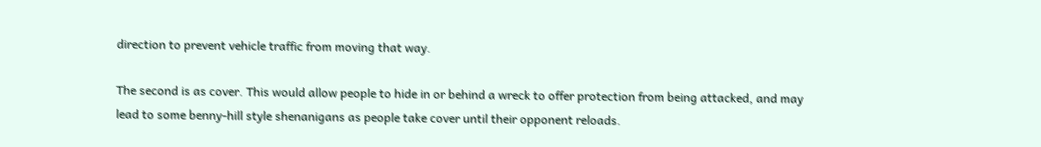direction to prevent vehicle traffic from moving that way.

The second is as cover. This would allow people to hide in or behind a wreck to offer protection from being attacked, and may lead to some benny-hill style shenanigans as people take cover until their opponent reloads.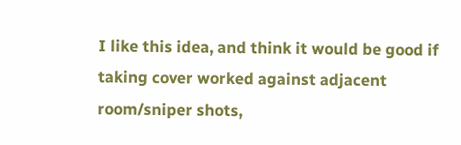I like this idea, and think it would be good if taking cover worked against adjacent room/sniper shots,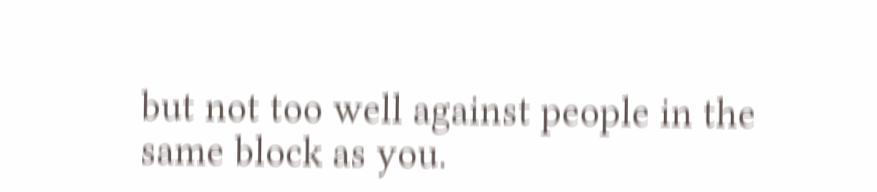but not too well against people in the same block as you.